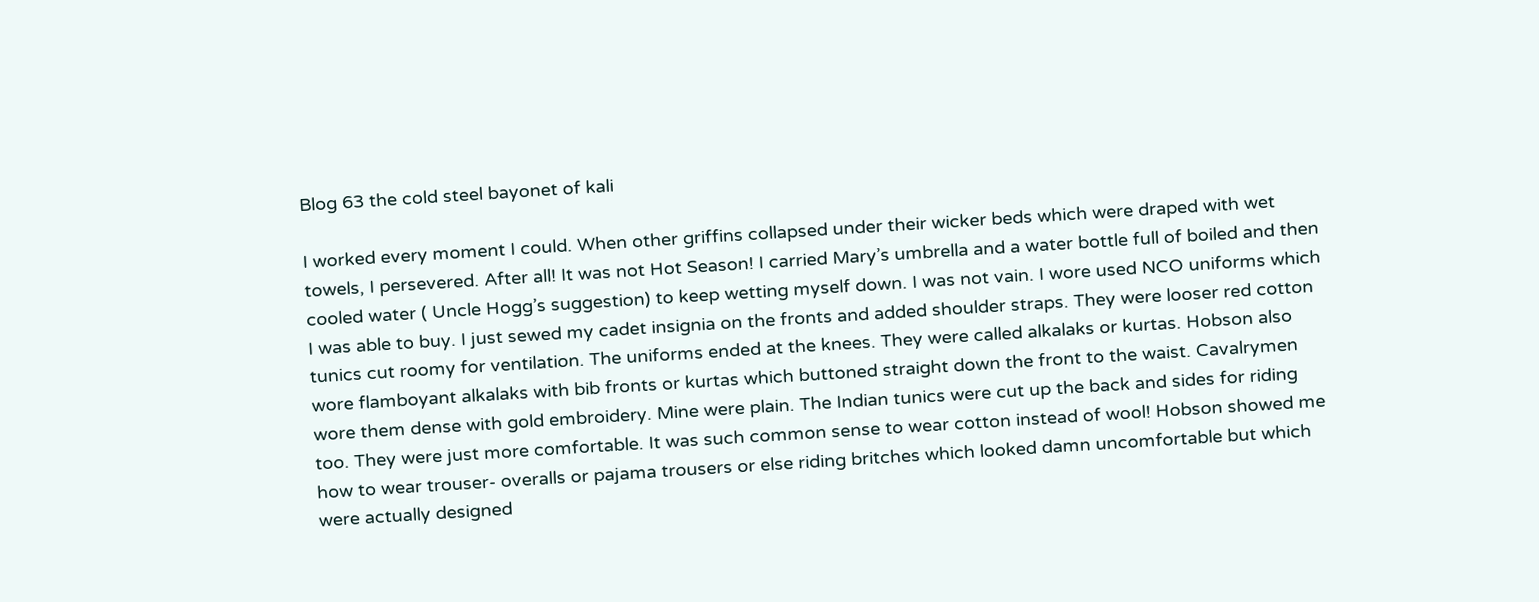Blog 63 the cold steel bayonet of kali

I worked every moment I could. When other griffins collapsed under their wicker beds which were draped with wet towels, I persevered. After all! It was not Hot Season! I carried Mary’s umbrella and a water bottle full of boiled and then cooled water ( Uncle Hogg’s suggestion) to keep wetting myself down. I was not vain. I wore used NCO uniforms which I was able to buy. I just sewed my cadet insignia on the fronts and added shoulder straps. They were looser red cotton tunics cut roomy for ventilation. The uniforms ended at the knees. They were called alkalaks or kurtas. Hobson also wore flamboyant alkalaks with bib fronts or kurtas which buttoned straight down the front to the waist. Cavalrymen wore them dense with gold embroidery. Mine were plain. The Indian tunics were cut up the back and sides for riding too. They were just more comfortable. It was such common sense to wear cotton instead of wool! Hobson showed me how to wear trouser- overalls or pajama trousers or else riding britches which looked damn uncomfortable but which were actually designed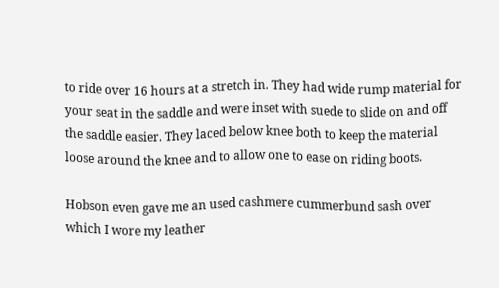to ride over 16 hours at a stretch in. They had wide rump material for your seat in the saddle and were inset with suede to slide on and off the saddle easier. They laced below knee both to keep the material loose around the knee and to allow one to ease on riding boots.

Hobson even gave me an used cashmere cummerbund sash over which I wore my leather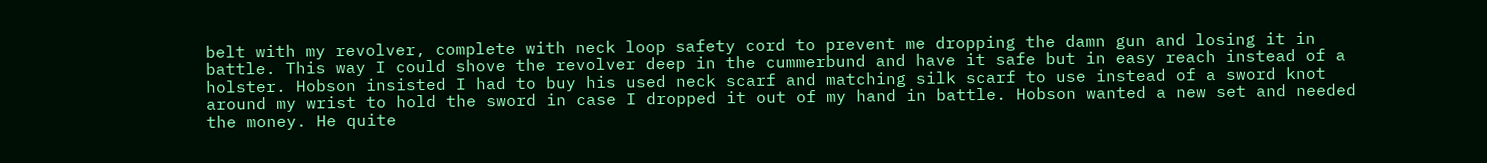belt with my revolver, complete with neck loop safety cord to prevent me dropping the damn gun and losing it in battle. This way I could shove the revolver deep in the cummerbund and have it safe but in easy reach instead of a holster. Hobson insisted I had to buy his used neck scarf and matching silk scarf to use instead of a sword knot around my wrist to hold the sword in case I dropped it out of my hand in battle. Hobson wanted a new set and needed the money. He quite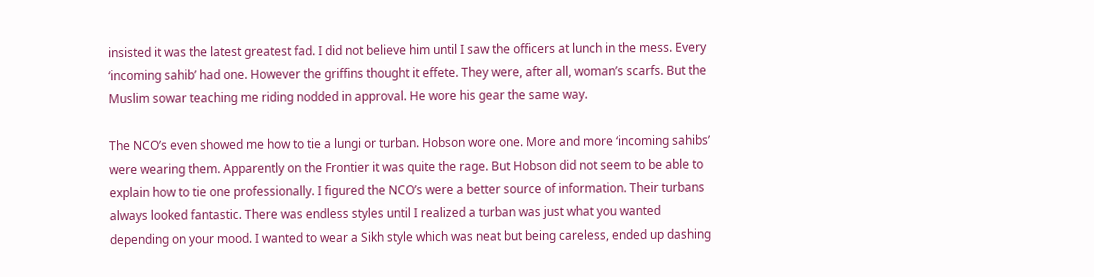insisted it was the latest greatest fad. I did not believe him until I saw the officers at lunch in the mess. Every ‘incoming sahib’ had one. However the griffins thought it effete. They were, after all, woman’s scarfs. But the Muslim sowar teaching me riding nodded in approval. He wore his gear the same way.

The NCO’s even showed me how to tie a lungi or turban. Hobson wore one. More and more ‘incoming sahibs’ were wearing them. Apparently on the Frontier it was quite the rage. But Hobson did not seem to be able to explain how to tie one professionally. I figured the NCO’s were a better source of information. Their turbans always looked fantastic. There was endless styles until I realized a turban was just what you wanted depending on your mood. I wanted to wear a Sikh style which was neat but being careless, ended up dashing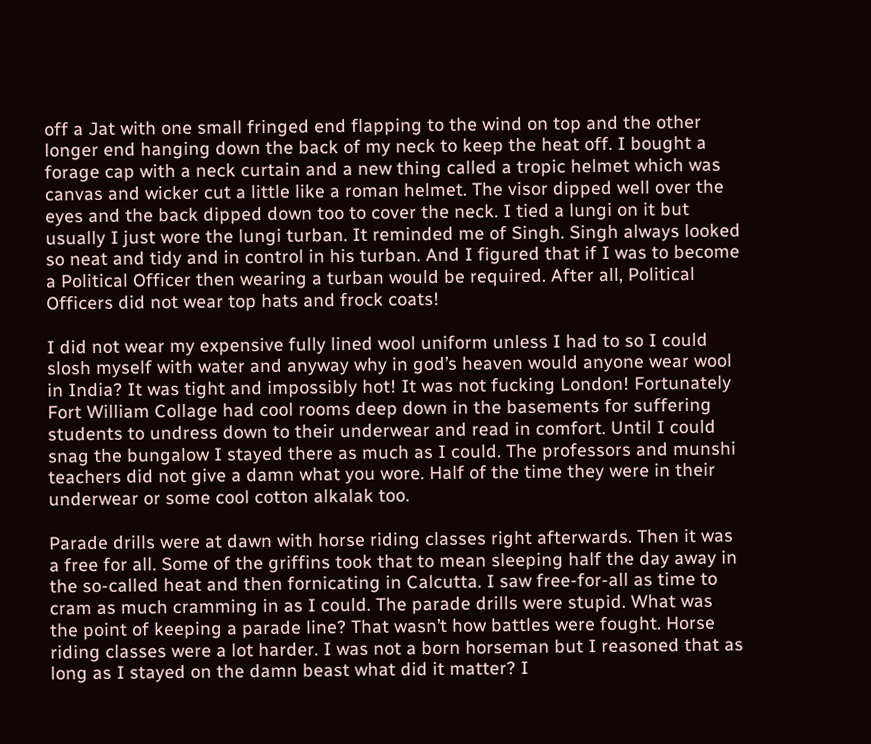off a Jat with one small fringed end flapping to the wind on top and the other longer end hanging down the back of my neck to keep the heat off. I bought a forage cap with a neck curtain and a new thing called a tropic helmet which was canvas and wicker cut a little like a roman helmet. The visor dipped well over the eyes and the back dipped down too to cover the neck. I tied a lungi on it but usually I just wore the lungi turban. It reminded me of Singh. Singh always looked so neat and tidy and in control in his turban. And I figured that if I was to become a Political Officer then wearing a turban would be required. After all, Political Officers did not wear top hats and frock coats!

I did not wear my expensive fully lined wool uniform unless I had to so I could slosh myself with water and anyway why in god’s heaven would anyone wear wool in India? It was tight and impossibly hot! It was not fucking London! Fortunately Fort William Collage had cool rooms deep down in the basements for suffering students to undress down to their underwear and read in comfort. Until I could snag the bungalow I stayed there as much as I could. The professors and munshi teachers did not give a damn what you wore. Half of the time they were in their underwear or some cool cotton alkalak too.

Parade drills were at dawn with horse riding classes right afterwards. Then it was a free for all. Some of the griffins took that to mean sleeping half the day away in the so-called heat and then fornicating in Calcutta. I saw free-for-all as time to cram as much cramming in as I could. The parade drills were stupid. What was the point of keeping a parade line? That wasn’t how battles were fought. Horse riding classes were a lot harder. I was not a born horseman but I reasoned that as long as I stayed on the damn beast what did it matter? I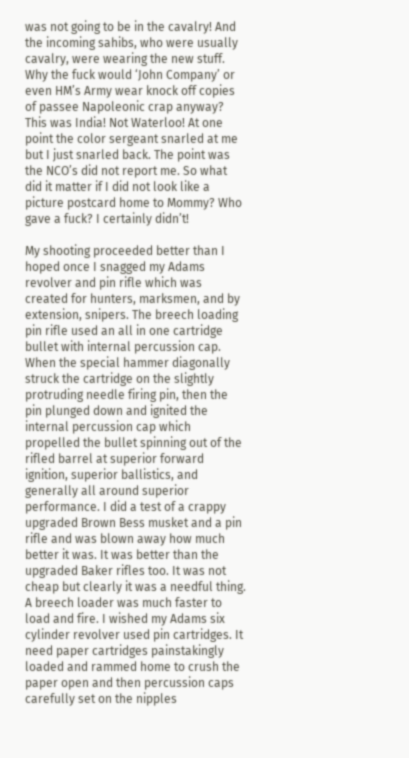was not going to be in the cavalry! And the incoming sahibs, who were usually cavalry, were wearing the new stuff. Why the fuck would ‘John Company’ or even HM’s Army wear knock off copies of passee Napoleonic crap anyway? This was India! Not Waterloo! At one point the color sergeant snarled at me but I just snarled back. The point was the NCO’s did not report me. So what did it matter if I did not look like a picture postcard home to Mommy? Who gave a fuck? I certainly didn’t!

My shooting proceeded better than I hoped once I snagged my Adams revolver and pin rifle which was created for hunters, marksmen, and by extension, snipers. The breech loading pin rifle used an all in one cartridge bullet with internal percussion cap. When the special hammer diagonally struck the cartridge on the slightly protruding needle firing pin, then the pin plunged down and ignited the internal percussion cap which propelled the bullet spinning out of the rifled barrel at superior forward ignition, superior ballistics, and generally all around superior performance. I did a test of a crappy upgraded Brown Bess musket and a pin rifle and was blown away how much better it was. It was better than the upgraded Baker rifles too. It was not cheap but clearly it was a needful thing. A breech loader was much faster to load and fire. I wished my Adams six cylinder revolver used pin cartridges. It need paper cartridges painstakingly loaded and rammed home to crush the paper open and then percussion caps carefully set on the nipples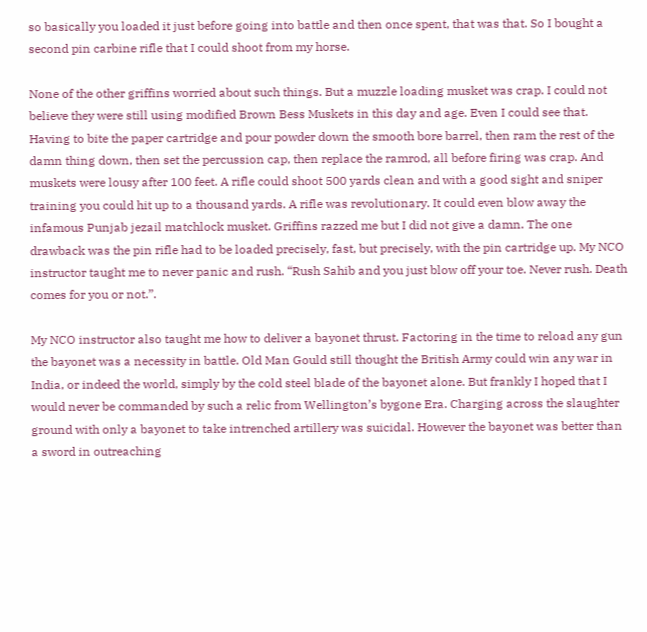so basically you loaded it just before going into battle and then once spent, that was that. So I bought a second pin carbine rifle that I could shoot from my horse.

None of the other griffins worried about such things. But a muzzle loading musket was crap. I could not believe they were still using modified Brown Bess Muskets in this day and age. Even I could see that. Having to bite the paper cartridge and pour powder down the smooth bore barrel, then ram the rest of the damn thing down, then set the percussion cap, then replace the ramrod, all before firing was crap. And muskets were lousy after 100 feet. A rifle could shoot 500 yards clean and with a good sight and sniper training you could hit up to a thousand yards. A rifle was revolutionary. It could even blow away the infamous Punjab jezail matchlock musket. Griffins razzed me but I did not give a damn. The one drawback was the pin rifle had to be loaded precisely, fast, but precisely, with the pin cartridge up. My NCO instructor taught me to never panic and rush. “Rush Sahib and you just blow off your toe. Never rush. Death comes for you or not.”.

My NCO instructor also taught me how to deliver a bayonet thrust. Factoring in the time to reload any gun the bayonet was a necessity in battle. Old Man Gould still thought the British Army could win any war in India, or indeed the world, simply by the cold steel blade of the bayonet alone. But frankly I hoped that I would never be commanded by such a relic from Wellington’s bygone Era. Charging across the slaughter ground with only a bayonet to take intrenched artillery was suicidal. However the bayonet was better than a sword in outreaching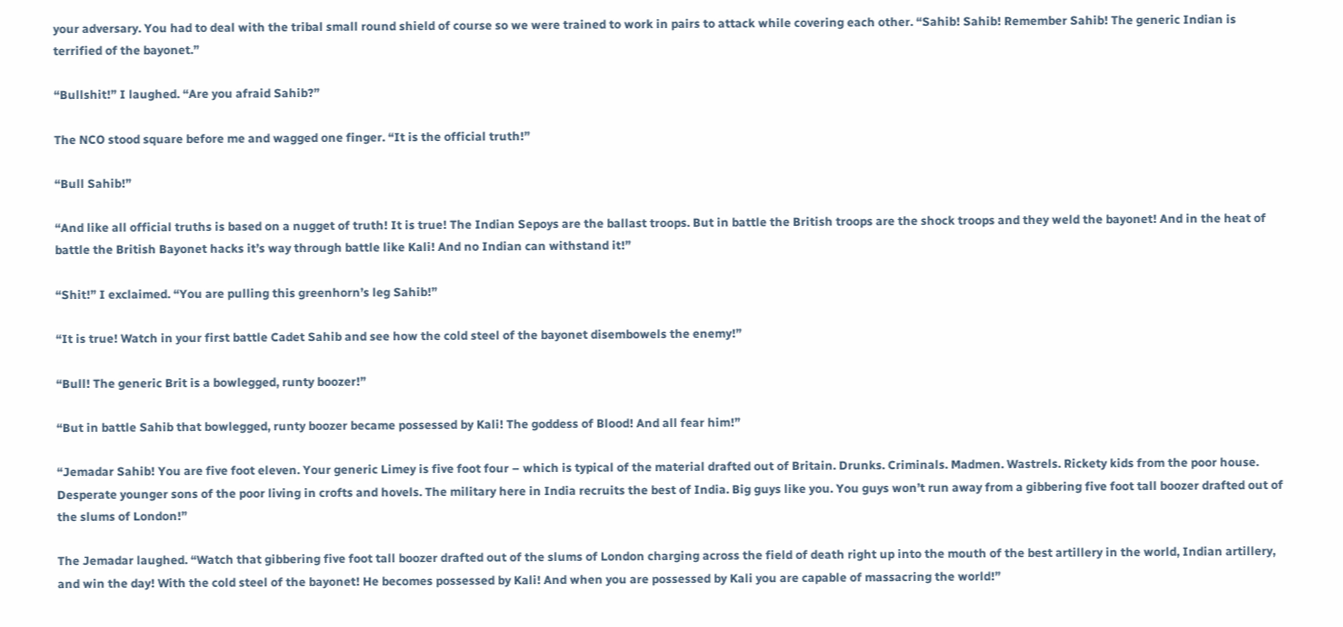your adversary. You had to deal with the tribal small round shield of course so we were trained to work in pairs to attack while covering each other. “Sahib! Sahib! Remember Sahib! The generic Indian is terrified of the bayonet.”

“Bullshit!” I laughed. “Are you afraid Sahib?”

The NCO stood square before me and wagged one finger. “It is the official truth!”

“Bull Sahib!”

“And like all official truths is based on a nugget of truth! It is true! The Indian Sepoys are the ballast troops. But in battle the British troops are the shock troops and they weld the bayonet! And in the heat of battle the British Bayonet hacks it’s way through battle like Kali! And no Indian can withstand it!”

“Shit!” I exclaimed. “You are pulling this greenhorn’s leg Sahib!”

“It is true! Watch in your first battle Cadet Sahib and see how the cold steel of the bayonet disembowels the enemy!”

“Bull! The generic Brit is a bowlegged, runty boozer!”

“But in battle Sahib that bowlegged, runty boozer became possessed by Kali! The goddess of Blood! And all fear him!”

“Jemadar Sahib! You are five foot eleven. Your generic Limey is five foot four – which is typical of the material drafted out of Britain. Drunks. Criminals. Madmen. Wastrels. Rickety kids from the poor house. Desperate younger sons of the poor living in crofts and hovels. The military here in India recruits the best of India. Big guys like you. You guys won’t run away from a gibbering five foot tall boozer drafted out of the slums of London!”

The Jemadar laughed. “Watch that gibbering five foot tall boozer drafted out of the slums of London charging across the field of death right up into the mouth of the best artillery in the world, Indian artillery, and win the day! With the cold steel of the bayonet! He becomes possessed by Kali! And when you are possessed by Kali you are capable of massacring the world!”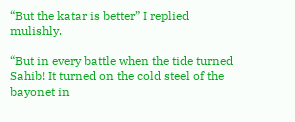“But the katar is better” I replied mulishly.

“But in every battle when the tide turned Sahib! It turned on the cold steel of the bayonet in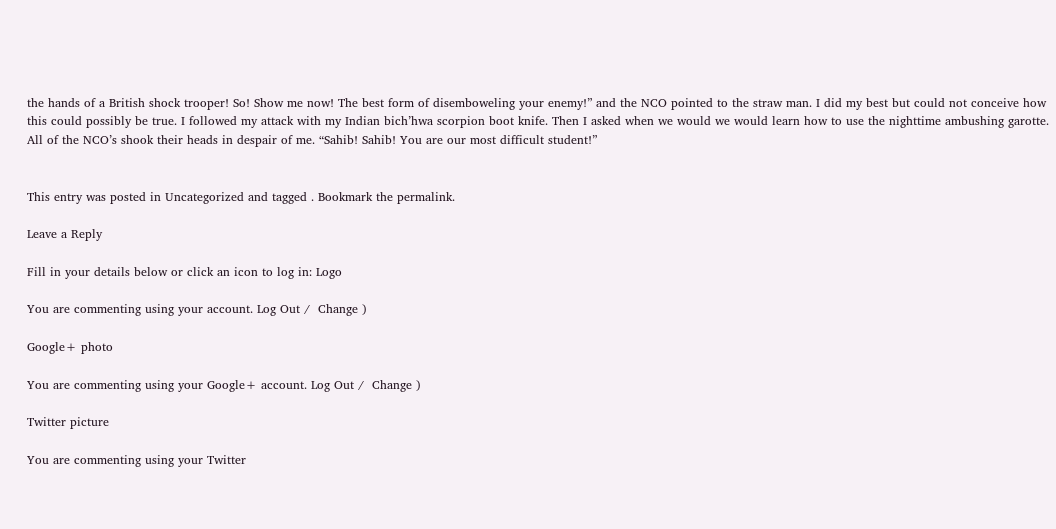the hands of a British shock trooper! So! Show me now! The best form of disemboweling your enemy!” and the NCO pointed to the straw man. I did my best but could not conceive how this could possibly be true. I followed my attack with my Indian bich’hwa scorpion boot knife. Then I asked when we would we would learn how to use the nighttime ambushing garotte. All of the NCO’s shook their heads in despair of me. “Sahib! Sahib! You are our most difficult student!”


This entry was posted in Uncategorized and tagged . Bookmark the permalink.

Leave a Reply

Fill in your details below or click an icon to log in: Logo

You are commenting using your account. Log Out /  Change )

Google+ photo

You are commenting using your Google+ account. Log Out /  Change )

Twitter picture

You are commenting using your Twitter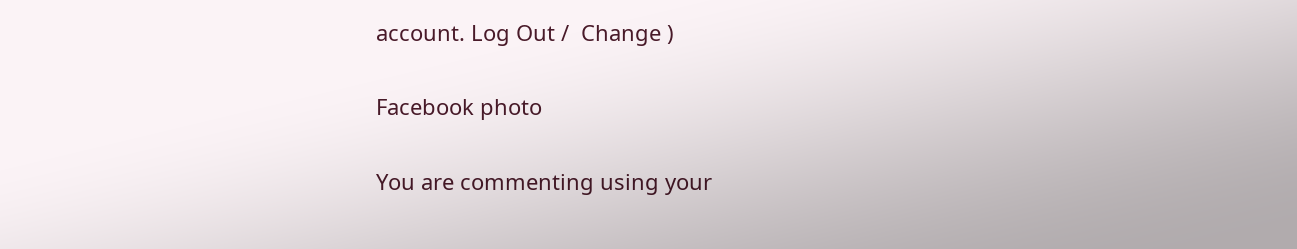account. Log Out /  Change )

Facebook photo

You are commenting using your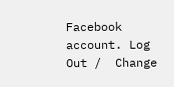Facebook account. Log Out /  Change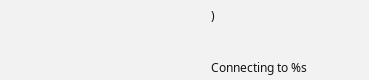)


Connecting to %s